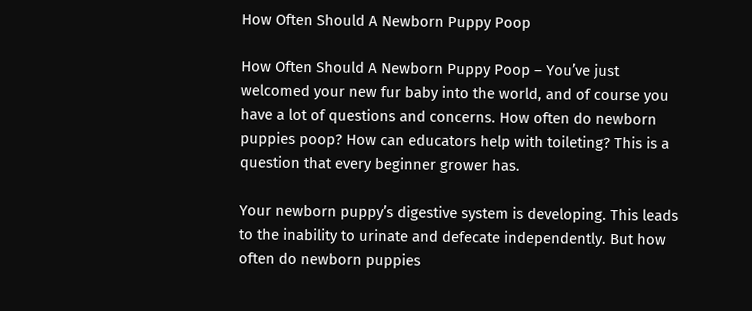How Often Should A Newborn Puppy Poop

How Often Should A Newborn Puppy Poop – You’ve just welcomed your new fur baby into the world, and of course you have a lot of questions and concerns. How often do newborn puppies poop? How can educators help with toileting? This is a question that every beginner grower has.

Your newborn puppy’s digestive system is developing. This leads to the inability to urinate and defecate independently. But how often do newborn puppies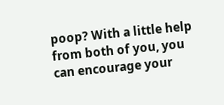poop? With a little help from both of you, you can encourage your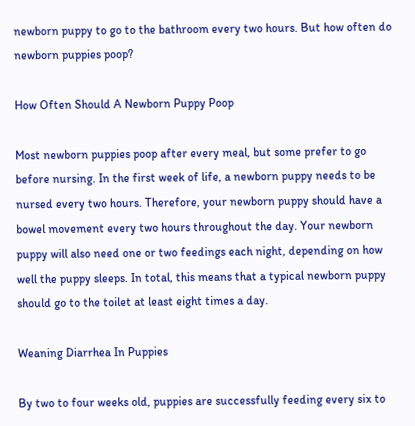newborn puppy to go to the bathroom every two hours. But how often do newborn puppies poop?

How Often Should A Newborn Puppy Poop

Most newborn puppies poop after every meal, but some prefer to go before nursing. In the first week of life, a newborn puppy needs to be nursed every two hours. Therefore, your newborn puppy should have a bowel movement every two hours throughout the day. Your newborn puppy will also need one or two feedings each night, depending on how well the puppy sleeps. In total, this means that a typical newborn puppy should go to the toilet at least eight times a day.

Weaning Diarrhea In Puppies

By two to four weeks old, puppies are successfully feeding every six to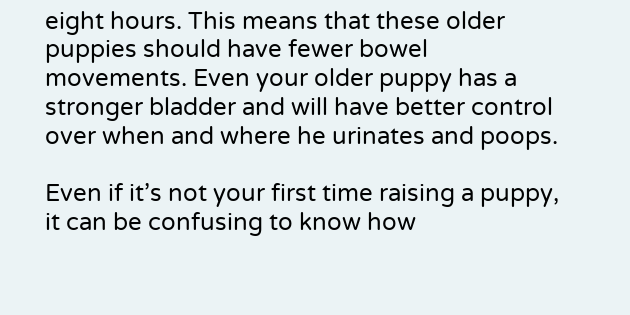eight hours. This means that these older puppies should have fewer bowel movements. Even your older puppy has a stronger bladder and will have better control over when and where he urinates and poops.

Even if it’s not your first time raising a puppy, it can be confusing to know how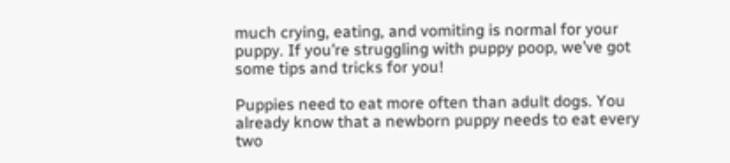much crying, eating, and vomiting is normal for your puppy. If you’re struggling with puppy poop, we’ve got some tips and tricks for you!

Puppies need to eat more often than adult dogs. You already know that a newborn puppy needs to eat every two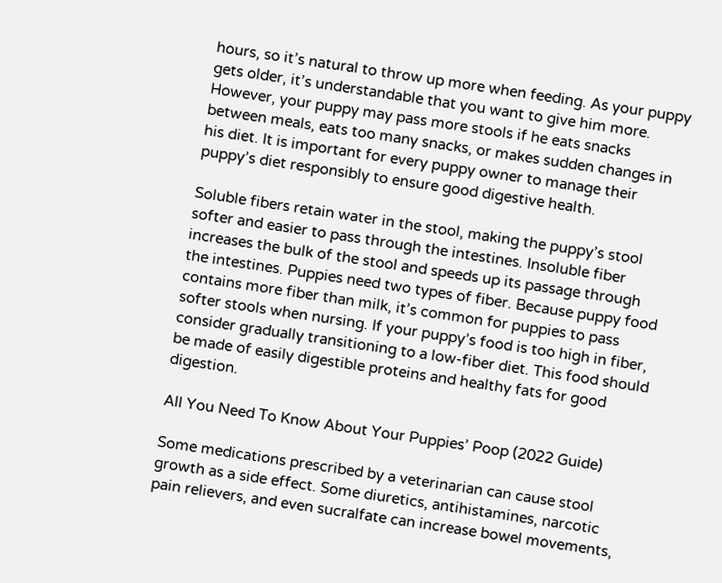hours, so it’s natural to throw up more when feeding. As your puppy gets older, it’s understandable that you want to give him more. However, your puppy may pass more stools if he eats snacks between meals, eats too many snacks, or makes sudden changes in his diet. It is important for every puppy owner to manage their puppy’s diet responsibly to ensure good digestive health.

Soluble fibers retain water in the stool, making the puppy’s stool softer and easier to pass through the intestines. Insoluble fiber increases the bulk of the stool and speeds up its passage through the intestines. Puppies need two types of fiber. Because puppy food contains more fiber than milk, it’s common for puppies to pass softer stools when nursing. If your puppy’s food is too high in fiber, consider gradually transitioning to a low-fiber diet. This food should be made of easily digestible proteins and healthy fats for good digestion.

All You Need To Know About Your Puppies’ Poop (2022 Guide)

Some medications prescribed by a veterinarian can cause stool growth as a side effect. Some diuretics, antihistamines, narcotic pain relievers, and even sucralfate can increase bowel movements,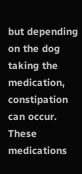but depending on the dog taking the medication, constipation can occur. These medications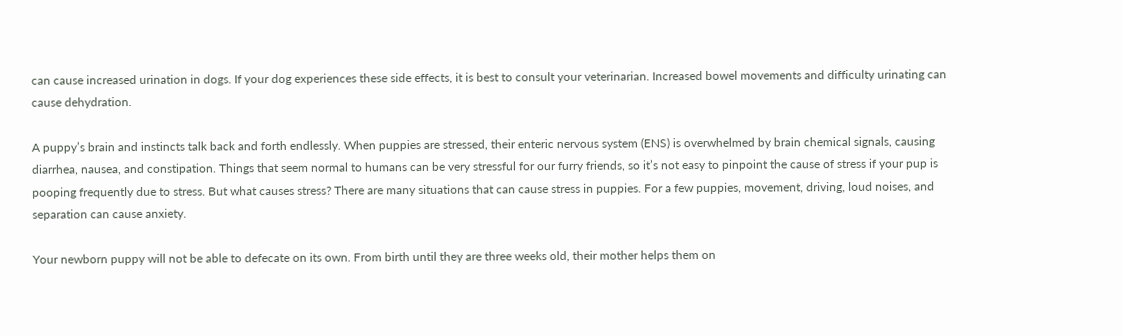can cause increased urination in dogs. If your dog experiences these side effects, it is best to consult your veterinarian. Increased bowel movements and difficulty urinating can cause dehydration.

A puppy’s brain and instincts talk back and forth endlessly. When puppies are stressed, their enteric nervous system (ENS) is overwhelmed by brain chemical signals, causing diarrhea, nausea, and constipation. Things that seem normal to humans can be very stressful for our furry friends, so it’s not easy to pinpoint the cause of stress if your pup is pooping frequently due to stress. But what causes stress? There are many situations that can cause stress in puppies. For a few puppies, movement, driving, loud noises, and separation can cause anxiety.

Your newborn puppy will not be able to defecate on its own. From birth until they are three weeks old, their mother helps them on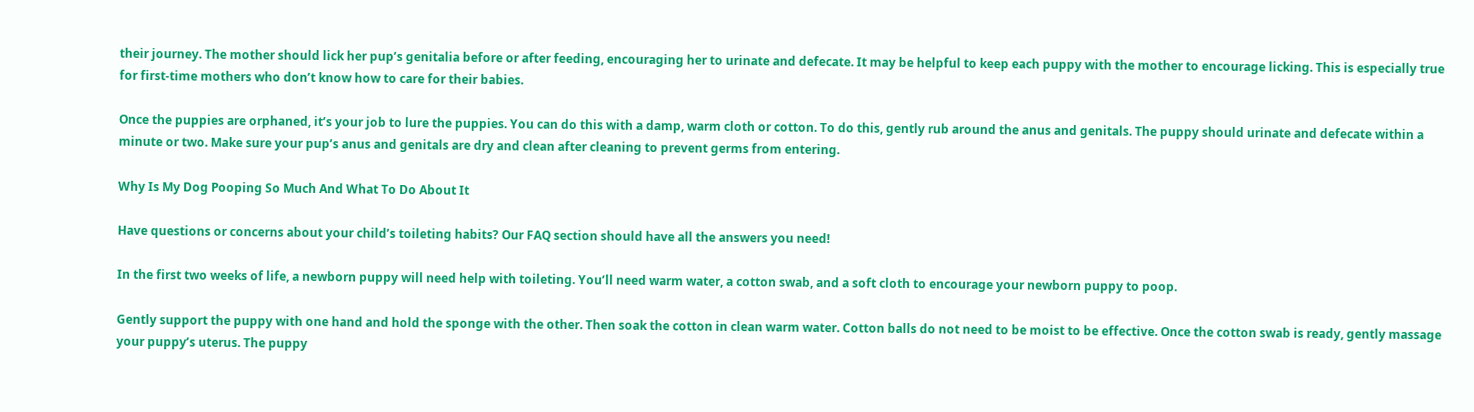their journey. The mother should lick her pup’s genitalia before or after feeding, encouraging her to urinate and defecate. It may be helpful to keep each puppy with the mother to encourage licking. This is especially true for first-time mothers who don’t know how to care for their babies.

Once the puppies are orphaned, it’s your job to lure the puppies. You can do this with a damp, warm cloth or cotton. To do this, gently rub around the anus and genitals. The puppy should urinate and defecate within a minute or two. Make sure your pup’s anus and genitals are dry and clean after cleaning to prevent germs from entering.

Why Is My Dog Pooping So Much And What To Do About It

Have questions or concerns about your child’s toileting habits? Our FAQ section should have all the answers you need!

In the first two weeks of life, a newborn puppy will need help with toileting. You’ll need warm water, a cotton swab, and a soft cloth to encourage your newborn puppy to poop.

Gently support the puppy with one hand and hold the sponge with the other. Then soak the cotton in clean warm water. Cotton balls do not need to be moist to be effective. Once the cotton swab is ready, gently massage your puppy’s uterus. The puppy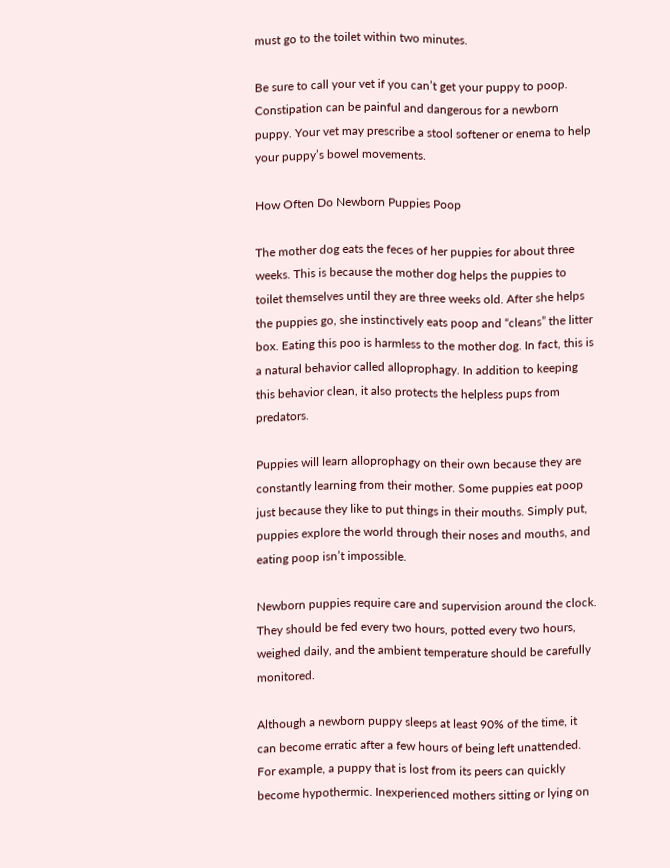must go to the toilet within two minutes.

Be sure to call your vet if you can’t get your puppy to poop. Constipation can be painful and dangerous for a newborn puppy. Your vet may prescribe a stool softener or enema to help your puppy’s bowel movements.

How Often Do Newborn Puppies Poop

The mother dog eats the feces of her puppies for about three weeks. This is because the mother dog helps the puppies to toilet themselves until they are three weeks old. After she helps the puppies go, she instinctively eats poop and “cleans” the litter box. Eating this poo is harmless to the mother dog. In fact, this is a natural behavior called alloprophagy. In addition to keeping this behavior clean, it also protects the helpless pups from predators.

Puppies will learn alloprophagy on their own because they are constantly learning from their mother. Some puppies eat poop just because they like to put things in their mouths. Simply put, puppies explore the world through their noses and mouths, and eating poop isn’t impossible.

Newborn puppies require care and supervision around the clock. They should be fed every two hours, potted every two hours, weighed daily, and the ambient temperature should be carefully monitored.

Although a newborn puppy sleeps at least 90% of the time, it can become erratic after a few hours of being left unattended. For example, a puppy that is lost from its peers can quickly become hypothermic. Inexperienced mothers sitting or lying on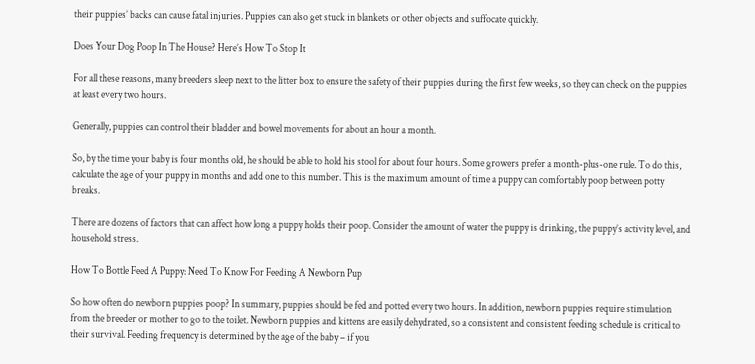their puppies’ backs can cause fatal injuries. Puppies can also get stuck in blankets or other objects and suffocate quickly.

Does Your Dog Poop In The House? Here’s How To Stop It

For all these reasons, many breeders sleep next to the litter box to ensure the safety of their puppies during the first few weeks, so they can check on the puppies at least every two hours.

Generally, puppies can control their bladder and bowel movements for about an hour a month.

So, by the time your baby is four months old, he should be able to hold his stool for about four hours. Some growers prefer a month-plus-one rule. To do this, calculate the age of your puppy in months and add one to this number. This is the maximum amount of time a puppy can comfortably poop between potty breaks.

There are dozens of factors that can affect how long a puppy holds their poop. Consider the amount of water the puppy is drinking, the puppy’s activity level, and household stress.

How To Bottle Feed A Puppy: Need To Know For Feeding A Newborn Pup

So how often do newborn puppies poop? In summary, puppies should be fed and potted every two hours. In addition, newborn puppies require stimulation from the breeder or mother to go to the toilet. Newborn puppies and kittens are easily dehydrated, so a consistent and consistent feeding schedule is critical to their survival. Feeding frequency is determined by the age of the baby – if you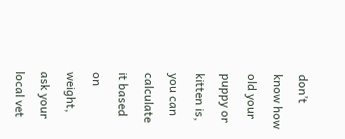don’t know how old your puppy or kitten is, you can calculate it based on weight, ask your local vet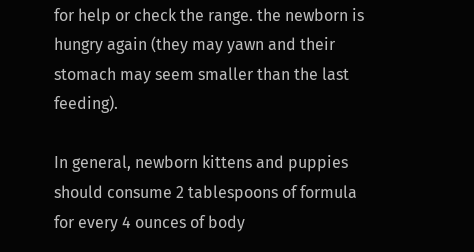for help or check the range. the newborn is hungry again (they may yawn and their stomach may seem smaller than the last feeding).

In general, newborn kittens and puppies should consume 2 tablespoons of formula for every 4 ounces of body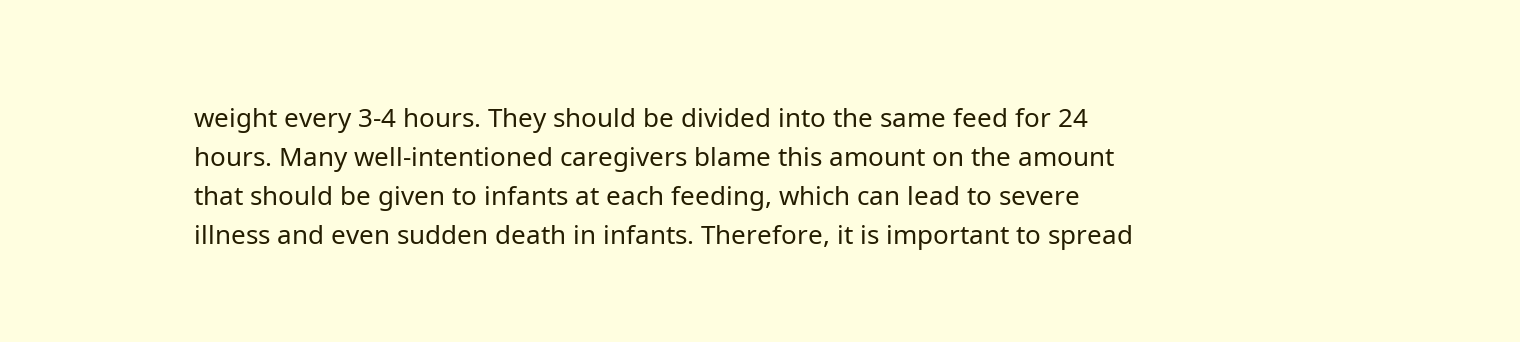weight every 3-4 hours. They should be divided into the same feed for 24 hours. Many well-intentioned caregivers blame this amount on the amount that should be given to infants at each feeding, which can lead to severe illness and even sudden death in infants. Therefore, it is important to spread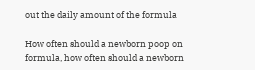out the daily amount of the formula

How often should a newborn poop on formula, how often should a newborn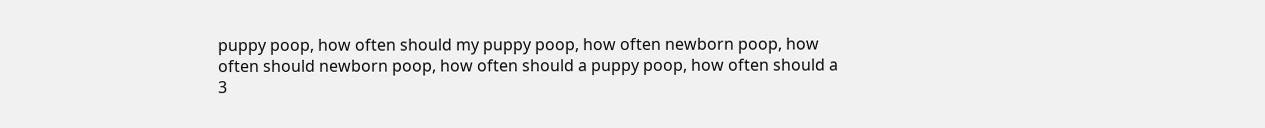puppy poop, how often should my puppy poop, how often newborn poop, how often should newborn poop, how often should a puppy poop, how often should a 3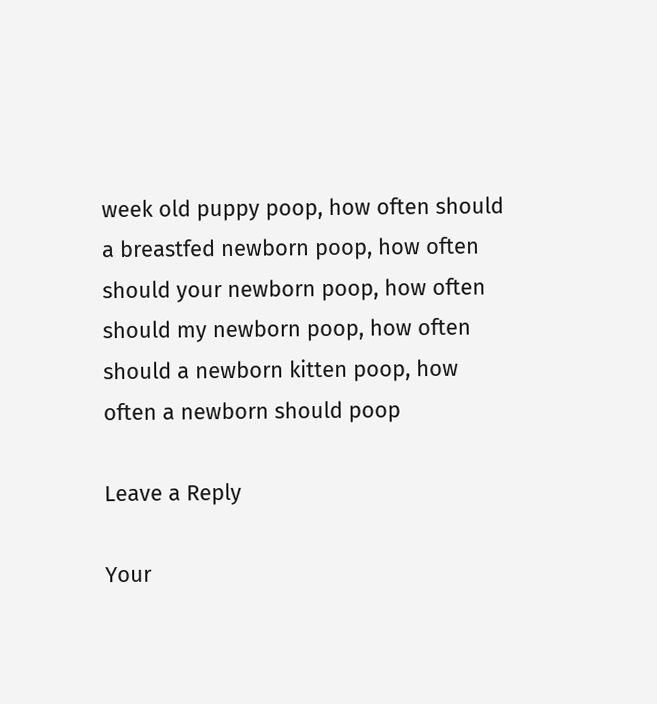week old puppy poop, how often should a breastfed newborn poop, how often should your newborn poop, how often should my newborn poop, how often should a newborn kitten poop, how often a newborn should poop

Leave a Reply

Your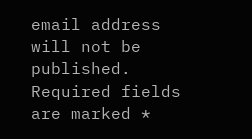email address will not be published. Required fields are marked *